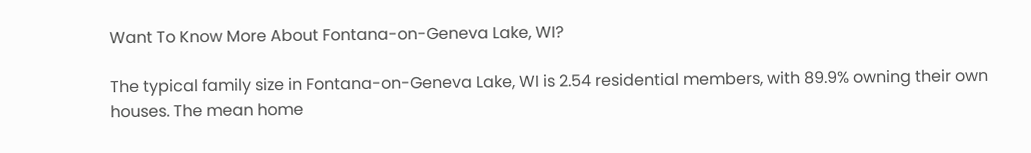Want To Know More About Fontana-on-Geneva Lake, WI?

The typical family size in Fontana-on-Geneva Lake, WI is 2.54 residential members, with 89.9% owning their own houses. The mean home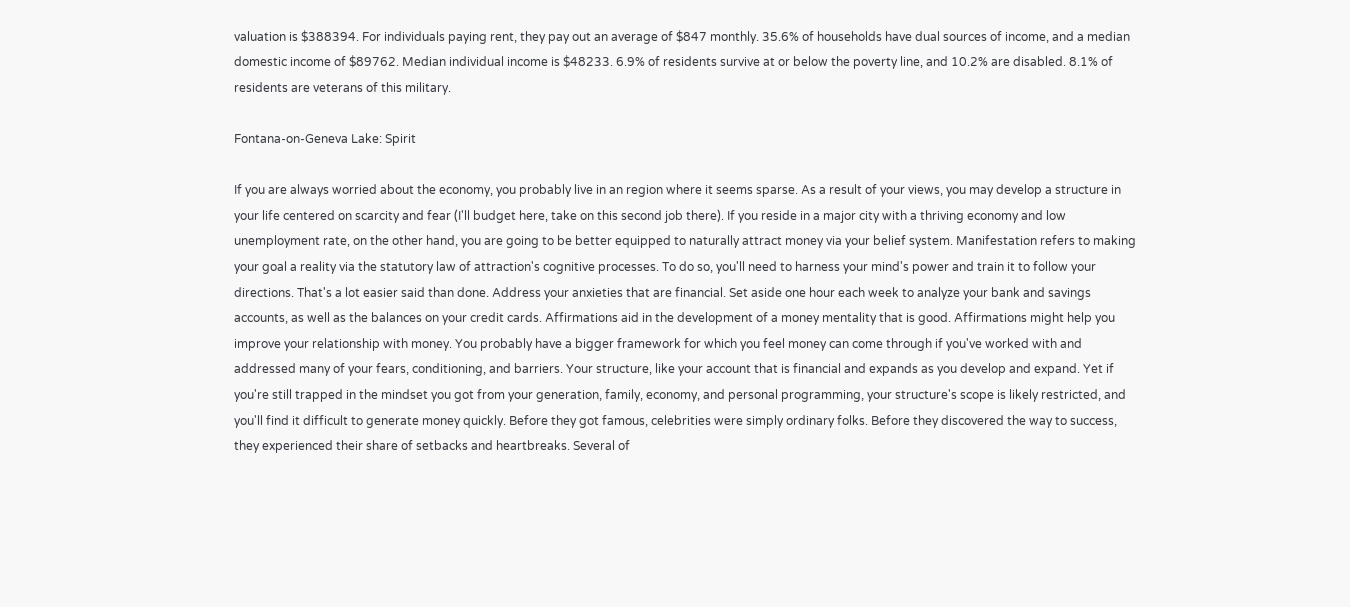valuation is $388394. For individuals paying rent, they pay out an average of $847 monthly. 35.6% of households have dual sources of income, and a median domestic income of $89762. Median individual income is $48233. 6.9% of residents survive at or below the poverty line, and 10.2% are disabled. 8.1% of residents are veterans of this military.

Fontana-on-Geneva Lake: Spirit

If you are always worried about the economy, you probably live in an region where it seems sparse. As a result of your views, you may develop a structure in your life centered on scarcity and fear (I'll budget here, take on this second job there). If you reside in a major city with a thriving economy and low unemployment rate, on the other hand, you are going to be better equipped to naturally attract money via your belief system. Manifestation refers to making your goal a reality via the statutory law of attraction's cognitive processes. To do so, you'll need to harness your mind's power and train it to follow your directions. That's a lot easier said than done. Address your anxieties that are financial. Set aside one hour each week to analyze your bank and savings accounts, as well as the balances on your credit cards. Affirmations aid in the development of a money mentality that is good. Affirmations might help you improve your relationship with money. You probably have a bigger framework for which you feel money can come through if you've worked with and addressed many of your fears, conditioning, and barriers. Your structure, like your account that is financial and expands as you develop and expand. Yet if you're still trapped in the mindset you got from your generation, family, economy, and personal programming, your structure's scope is likely restricted, and you'll find it difficult to generate money quickly. Before they got famous, celebrities were simply ordinary folks. Before they discovered the way to success, they experienced their share of setbacks and heartbreaks. Several of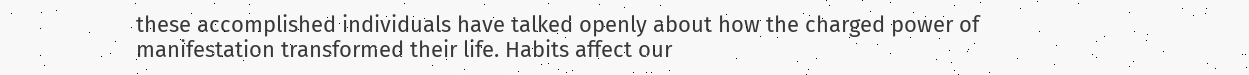these accomplished individuals have talked openly about how the charged power of manifestation transformed their life. Habits affect our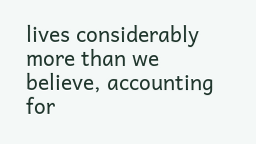lives considerably more than we believe, accounting for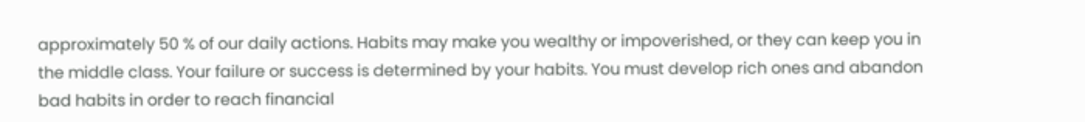approximately 50 % of our daily actions. Habits may make you wealthy or impoverished, or they can keep you in the middle class. Your failure or success is determined by your habits. You must develop rich ones and abandon bad habits in order to reach financial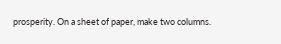prosperity. On a sheet of paper, make two columns.